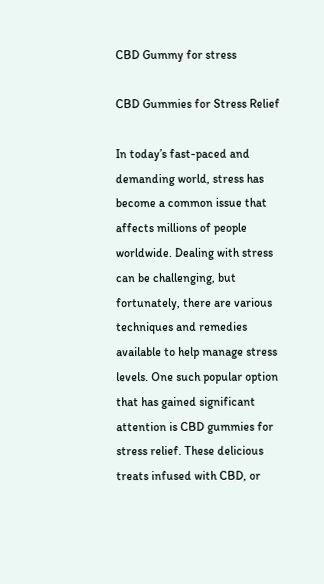CBD Gummy for stress

CBD Gummies for Stress Relief

In today’s fast-paced and demanding world, stress has become a common issue that affects millions of people worldwide. Dealing with stress can be challenging, but fortunately, there are various techniques and remedies available to help manage stress levels. One such popular option that has gained significant attention is CBD gummies for stress relief. These delicious treats infused with CBD, or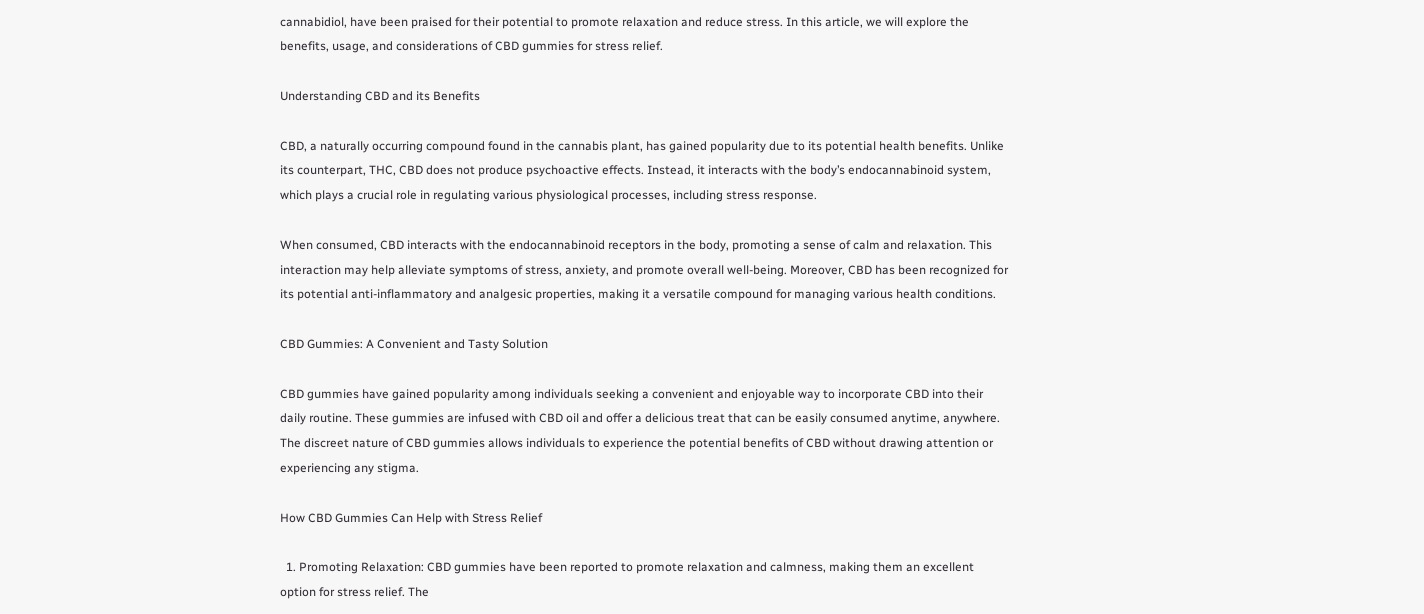cannabidiol, have been praised for their potential to promote relaxation and reduce stress. In this article, we will explore the benefits, usage, and considerations of CBD gummies for stress relief.

Understanding CBD and its Benefits

CBD, a naturally occurring compound found in the cannabis plant, has gained popularity due to its potential health benefits. Unlike its counterpart, THC, CBD does not produce psychoactive effects. Instead, it interacts with the body’s endocannabinoid system, which plays a crucial role in regulating various physiological processes, including stress response.

When consumed, CBD interacts with the endocannabinoid receptors in the body, promoting a sense of calm and relaxation. This interaction may help alleviate symptoms of stress, anxiety, and promote overall well-being. Moreover, CBD has been recognized for its potential anti-inflammatory and analgesic properties, making it a versatile compound for managing various health conditions.

CBD Gummies: A Convenient and Tasty Solution

CBD gummies have gained popularity among individuals seeking a convenient and enjoyable way to incorporate CBD into their daily routine. These gummies are infused with CBD oil and offer a delicious treat that can be easily consumed anytime, anywhere. The discreet nature of CBD gummies allows individuals to experience the potential benefits of CBD without drawing attention or experiencing any stigma.

How CBD Gummies Can Help with Stress Relief

  1. Promoting Relaxation: CBD gummies have been reported to promote relaxation and calmness, making them an excellent option for stress relief. The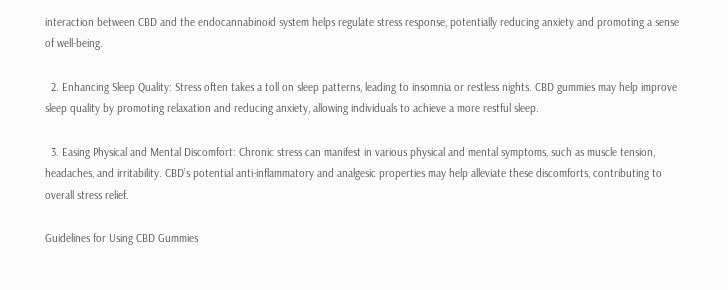interaction between CBD and the endocannabinoid system helps regulate stress response, potentially reducing anxiety and promoting a sense of well-being.

  2. Enhancing Sleep Quality: Stress often takes a toll on sleep patterns, leading to insomnia or restless nights. CBD gummies may help improve sleep quality by promoting relaxation and reducing anxiety, allowing individuals to achieve a more restful sleep.

  3. Easing Physical and Mental Discomfort: Chronic stress can manifest in various physical and mental symptoms, such as muscle tension, headaches, and irritability. CBD’s potential anti-inflammatory and analgesic properties may help alleviate these discomforts, contributing to overall stress relief.

Guidelines for Using CBD Gummies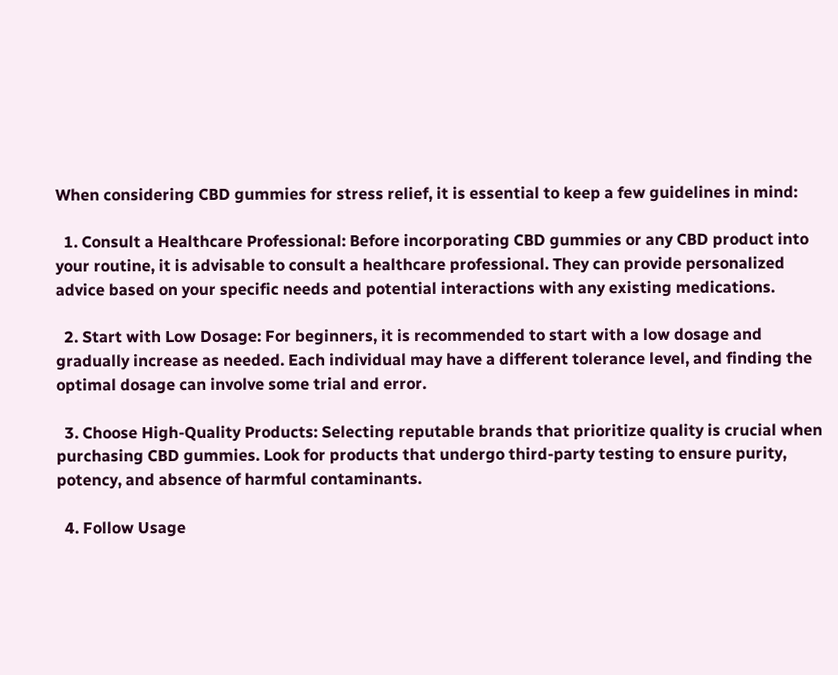When considering CBD gummies for stress relief, it is essential to keep a few guidelines in mind:

  1. Consult a Healthcare Professional: Before incorporating CBD gummies or any CBD product into your routine, it is advisable to consult a healthcare professional. They can provide personalized advice based on your specific needs and potential interactions with any existing medications.

  2. Start with Low Dosage: For beginners, it is recommended to start with a low dosage and gradually increase as needed. Each individual may have a different tolerance level, and finding the optimal dosage can involve some trial and error.

  3. Choose High-Quality Products: Selecting reputable brands that prioritize quality is crucial when purchasing CBD gummies. Look for products that undergo third-party testing to ensure purity, potency, and absence of harmful contaminants.

  4. Follow Usage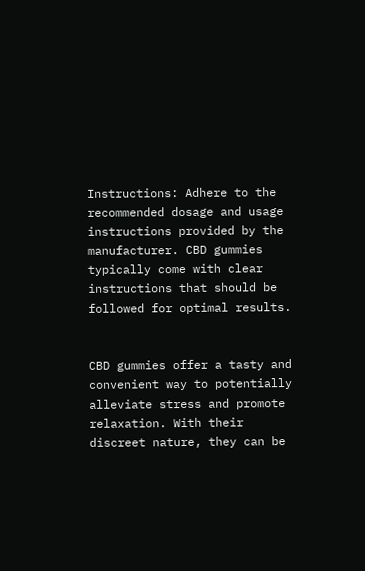Instructions: Adhere to the recommended dosage and usage instructions provided by the manufacturer. CBD gummies typically come with clear instructions that should be followed for optimal results.


CBD gummies offer a tasty and convenient way to potentially alleviate stress and promote relaxation. With their discreet nature, they can be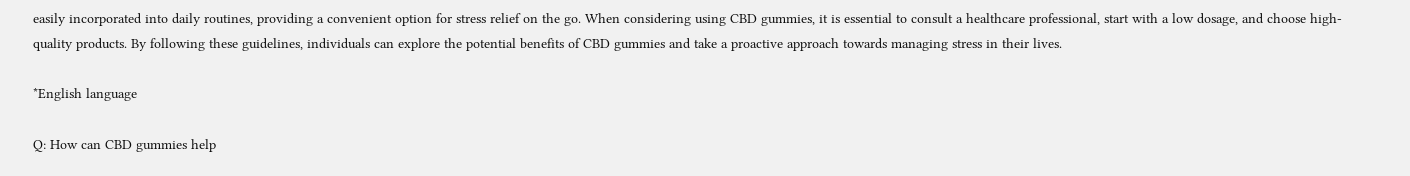easily incorporated into daily routines, providing a convenient option for stress relief on the go. When considering using CBD gummies, it is essential to consult a healthcare professional, start with a low dosage, and choose high-quality products. By following these guidelines, individuals can explore the potential benefits of CBD gummies and take a proactive approach towards managing stress in their lives.

*English language

Q: How can CBD gummies help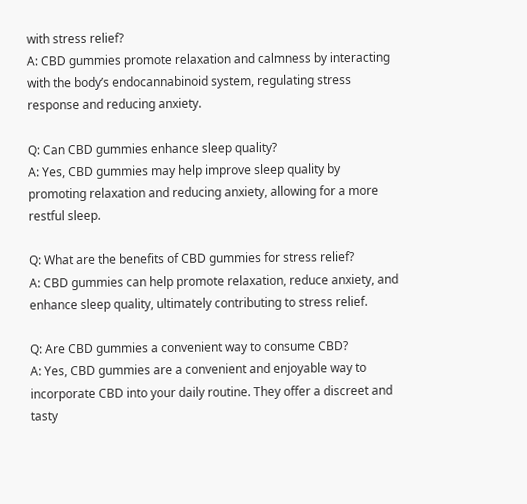with stress relief?
A: CBD gummies promote relaxation and calmness by interacting with the body’s endocannabinoid system, regulating stress response and reducing anxiety.

Q: Can CBD gummies enhance sleep quality?
A: Yes, CBD gummies may help improve sleep quality by promoting relaxation and reducing anxiety, allowing for a more restful sleep.

Q: What are the benefits of CBD gummies for stress relief?
A: CBD gummies can help promote relaxation, reduce anxiety, and enhance sleep quality, ultimately contributing to stress relief.

Q: Are CBD gummies a convenient way to consume CBD?
A: Yes, CBD gummies are a convenient and enjoyable way to incorporate CBD into your daily routine. They offer a discreet and tasty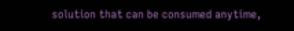solution that can be consumed anytime,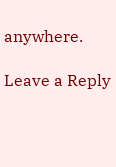anywhere.

Leave a Reply